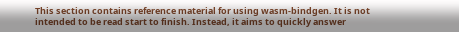This section contains reference material for using wasm-bindgen. It is not intended to be read start to finish. Instead, it aims to quickly answer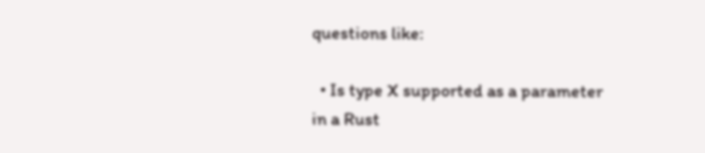questions like:

  • Is type X supported as a parameter in a Rust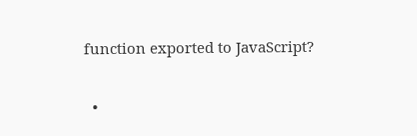function exported to JavaScript?

  •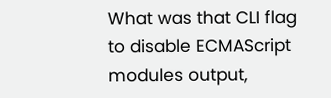What was that CLI flag to disable ECMAScript modules output,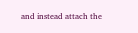and instead attach the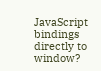JavaScript bindings directly to window?